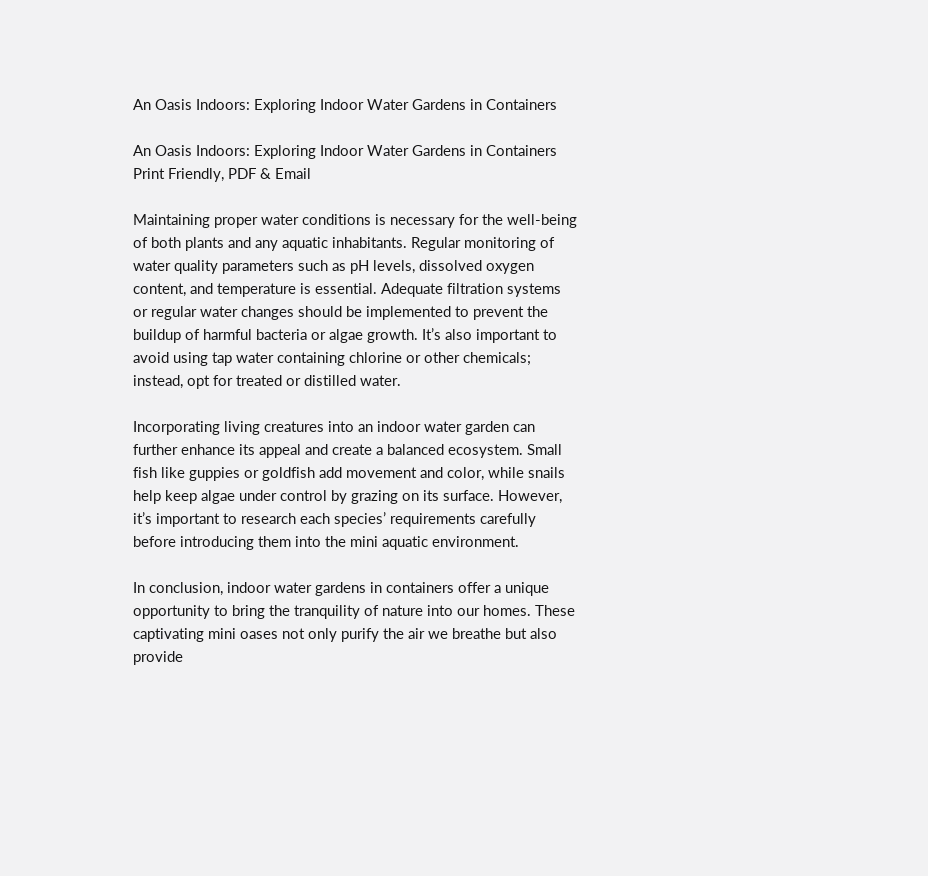An Oasis Indoors: Exploring Indoor Water Gardens in Containers

An Oasis Indoors: Exploring Indoor Water Gardens in Containers
Print Friendly, PDF & Email

Maintaining proper water conditions is necessary for the well-being of both plants and any aquatic inhabitants. Regular monitoring of water quality parameters such as pH levels, dissolved oxygen content, and temperature is essential. Adequate filtration systems or regular water changes should be implemented to prevent the buildup of harmful bacteria or algae growth. It’s also important to avoid using tap water containing chlorine or other chemicals; instead, opt for treated or distilled water.

Incorporating living creatures into an indoor water garden can further enhance its appeal and create a balanced ecosystem. Small fish like guppies or goldfish add movement and color, while snails help keep algae under control by grazing on its surface. However, it’s important to research each species’ requirements carefully before introducing them into the mini aquatic environment.

In conclusion, indoor water gardens in containers offer a unique opportunity to bring the tranquility of nature into our homes. These captivating mini oases not only purify the air we breathe but also provide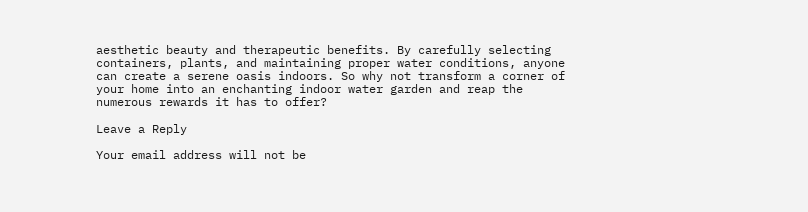aesthetic beauty and therapeutic benefits. By carefully selecting containers, plants, and maintaining proper water conditions, anyone can create a serene oasis indoors. So why not transform a corner of your home into an enchanting indoor water garden and reap the numerous rewards it has to offer?

Leave a Reply

Your email address will not be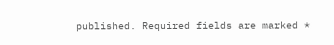published. Required fields are marked *